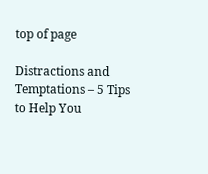top of page

Distractions and Temptations – 5 Tips to Help You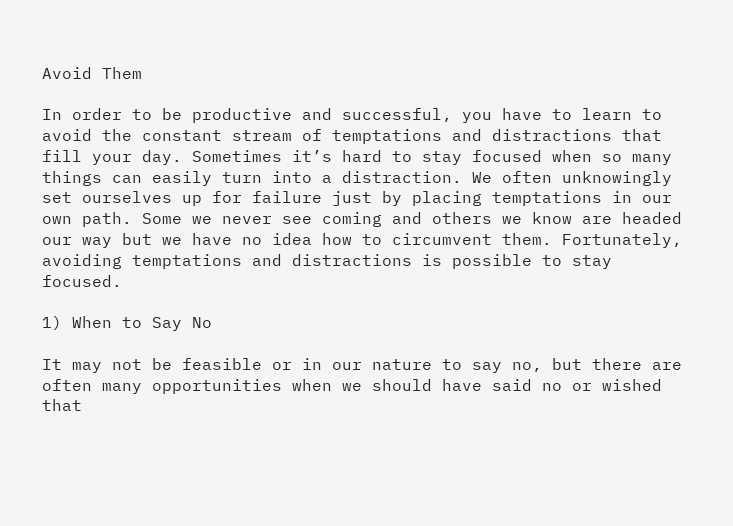Avoid Them

In order to be productive and successful, you have to learn to avoid the constant stream of temptations and distractions that fill your day. Sometimes it’s hard to stay focused when so many things can easily turn into a distraction. We often unknowingly set ourselves up for failure just by placing temptations in our own path. Some we never see coming and others we know are headed our way but we have no idea how to circumvent them. Fortunately, avoiding temptations and distractions is possible to stay focused.

1) When to Say No

It may not be feasible or in our nature to say no, but there are often many opportunities when we should have said no or wished that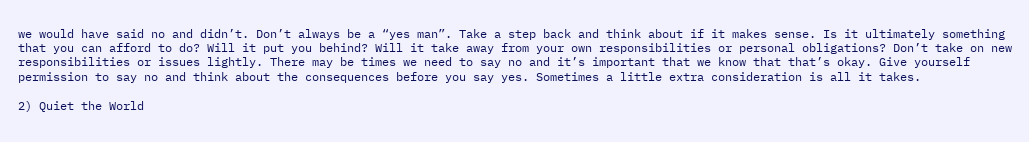we would have said no and didn’t. Don’t always be a “yes man”. Take a step back and think about if it makes sense. Is it ultimately something that you can afford to do? Will it put you behind? Will it take away from your own responsibilities or personal obligations? Don’t take on new responsibilities or issues lightly. There may be times we need to say no and it’s important that we know that that’s okay. Give yourself permission to say no and think about the consequences before you say yes. Sometimes a little extra consideration is all it takes.

2) Quiet the World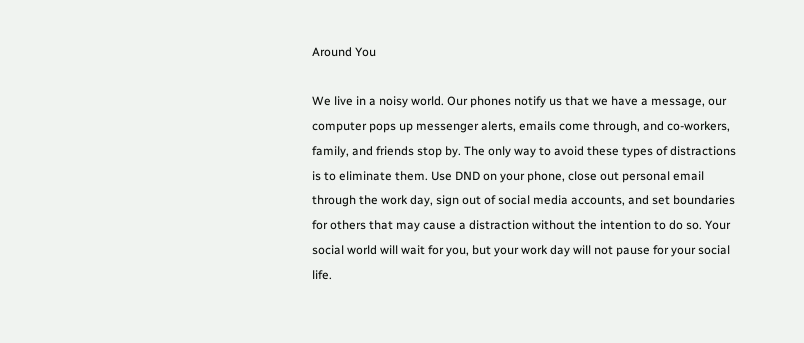Around You

We live in a noisy world. Our phones notify us that we have a message, our computer pops up messenger alerts, emails come through, and co-workers, family, and friends stop by. The only way to avoid these types of distractions is to eliminate them. Use DND on your phone, close out personal email through the work day, sign out of social media accounts, and set boundaries for others that may cause a distraction without the intention to do so. Your social world will wait for you, but your work day will not pause for your social life.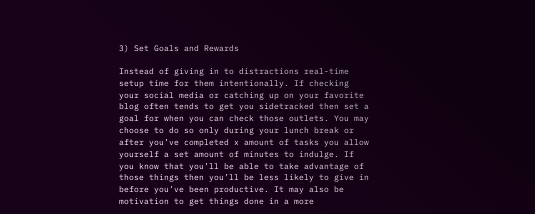3) Set Goals and Rewards

Instead of giving in to distractions real-time setup time for them intentionally. If checking your social media or catching up on your favorite blog often tends to get you sidetracked then set a goal for when you can check those outlets. You may choose to do so only during your lunch break or after you’ve completed x amount of tasks you allow yourself a set amount of minutes to indulge. If you know that you’ll be able to take advantage of those things then you’ll be less likely to give in before you’ve been productive. It may also be motivation to get things done in a more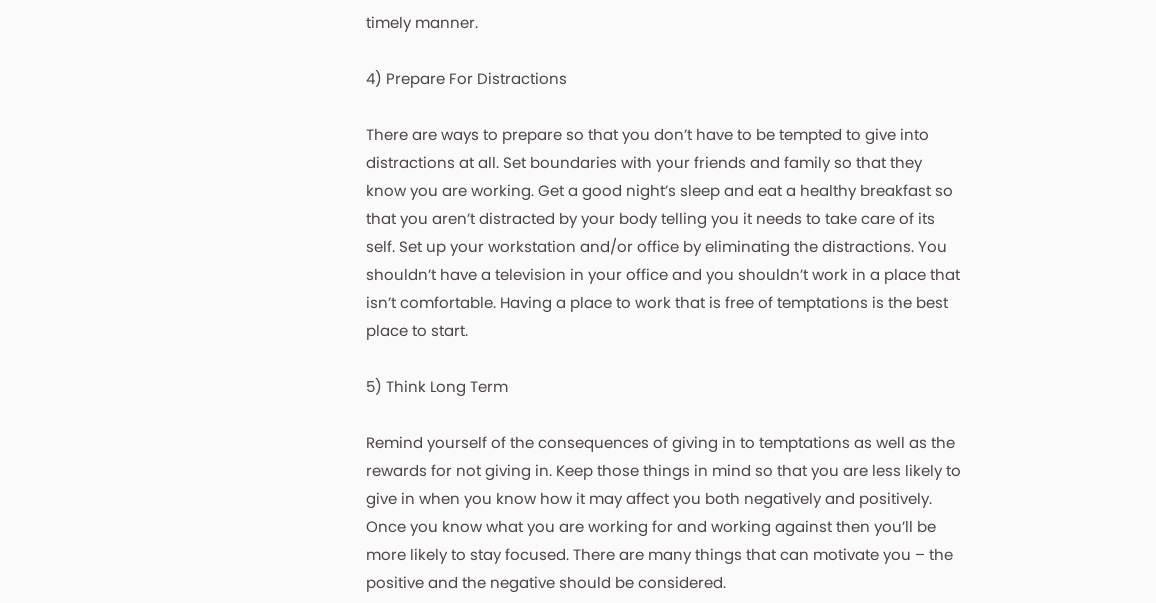timely manner.

4) Prepare For Distractions

There are ways to prepare so that you don’t have to be tempted to give into distractions at all. Set boundaries with your friends and family so that they know you are working. Get a good night’s sleep and eat a healthy breakfast so that you aren’t distracted by your body telling you it needs to take care of its self. Set up your workstation and/or office by eliminating the distractions. You shouldn’t have a television in your office and you shouldn’t work in a place that isn’t comfortable. Having a place to work that is free of temptations is the best place to start.

5) Think Long Term

Remind yourself of the consequences of giving in to temptations as well as the rewards for not giving in. Keep those things in mind so that you are less likely to give in when you know how it may affect you both negatively and positively. Once you know what you are working for and working against then you’ll be more likely to stay focused. There are many things that can motivate you – the positive and the negative should be considered.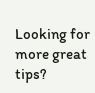Looking for more great tips?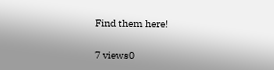Find them here!

7 views0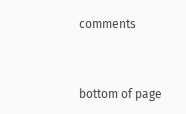comments


bottom of page